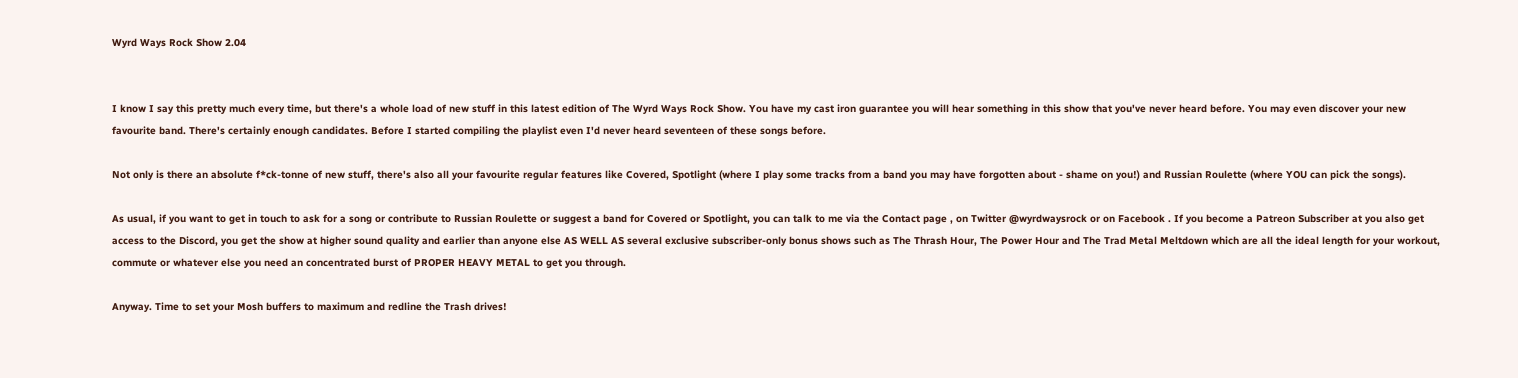Wyrd Ways Rock Show 2.04


I know I say this pretty much every time, but there's a whole load of new stuff in this latest edition of The Wyrd Ways Rock Show. You have my cast iron guarantee you will hear something in this show that you've never heard before. You may even discover your new favourite band. There's certainly enough candidates. Before I started compiling the playlist even I'd never heard seventeen of these songs before.

Not only is there an absolute f*ck-tonne of new stuff, there's also all your favourite regular features like Covered, Spotlight (where I play some tracks from a band you may have forgotten about - shame on you!) and Russian Roulette (where YOU can pick the songs).

As usual, if you want to get in touch to ask for a song or contribute to Russian Roulette or suggest a band for Covered or Spotlight, you can talk to me via the Contact page , on Twitter @wyrdwaysrock or on Facebook . If you become a Patreon Subscriber at you also get access to the Discord, you get the show at higher sound quality and earlier than anyone else AS WELL AS several exclusive subscriber-only bonus shows such as The Thrash Hour, The Power Hour and The Trad Metal Meltdown which are all the ideal length for your workout, commute or whatever else you need an concentrated burst of PROPER HEAVY METAL to get you through.

Anyway. Time to set your Mosh buffers to maximum and redline the Trash drives!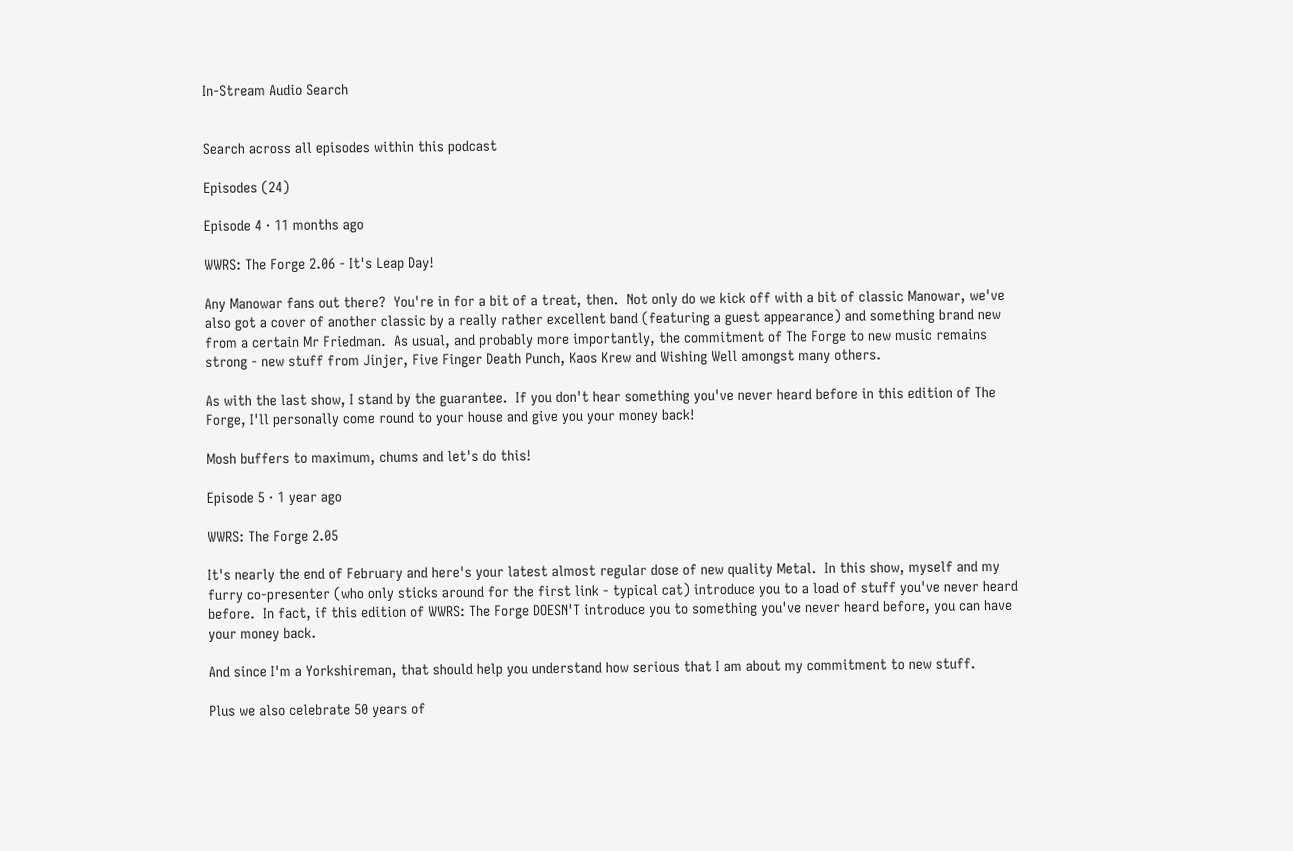In-Stream Audio Search


Search across all episodes within this podcast

Episodes (24)

Episode 4 · 11 months ago

WWRS: The Forge 2.06 - It's Leap Day!

Any Manowar fans out there?  You're in for a bit of a treat, then.  Not only do we kick off with a bit of classic Manowar, we've also got a cover of another classic by a really rather excellent band (featuring a guest appearance) and something brand new from a certain Mr Friedman.  As usual, and probably more importantly, the commitment of The Forge to new music remains strong - new stuff from Jinjer, Five Finger Death Punch, Kaos Krew and Wishing Well amongst many others.

As with the last show, I stand by the guarantee.  If you don't hear something you've never heard before in this edition of The Forge, I'll personally come round to your house and give you your money back!

Mosh buffers to maximum, chums and let's do this!

Episode 5 · 1 year ago

WWRS: The Forge 2.05

It's nearly the end of February and here's your latest almost regular dose of new quality Metal.  In this show, myself and my furry co-presenter (who only sticks around for the first link - typical cat) introduce you to a load of stuff you've never heard before.  In fact, if this edition of WWRS: The Forge DOESN'T introduce you to something you've never heard before, you can have your money back.

And since I'm a Yorkshireman, that should help you understand how serious that I am about my commitment to new stuff.

Plus we also celebrate 50 years of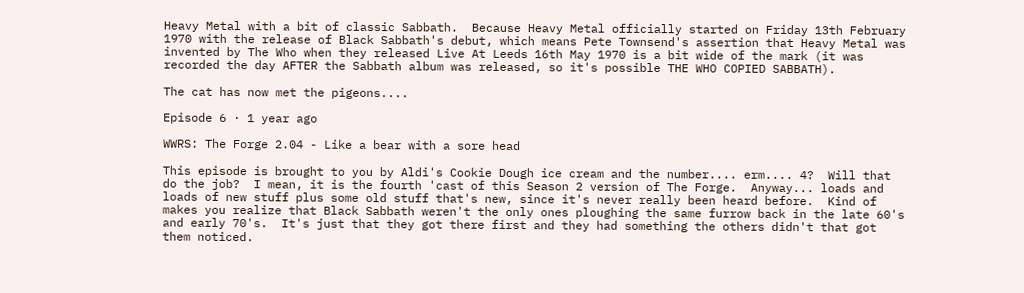Heavy Metal with a bit of classic Sabbath.  Because Heavy Metal officially started on Friday 13th February 1970 with the release of Black Sabbath's debut, which means Pete Townsend's assertion that Heavy Metal was invented by The Who when they released Live At Leeds 16th May 1970 is a bit wide of the mark (it was recorded the day AFTER the Sabbath album was released, so it's possible THE WHO COPIED SABBATH).

The cat has now met the pigeons....

Episode 6 · 1 year ago

WWRS: The Forge 2.04 - Like a bear with a sore head

This episode is brought to you by Aldi's Cookie Dough ice cream and the number.... erm.... 4?  Will that do the job?  I mean, it is the fourth 'cast of this Season 2 version of The Forge.  Anyway... loads and loads of new stuff plus some old stuff that's new, since it's never really been heard before.  Kind of makes you realize that Black Sabbath weren't the only ones ploughing the same furrow back in the late 60's and early 70's.  It's just that they got there first and they had something the others didn't that got them noticed.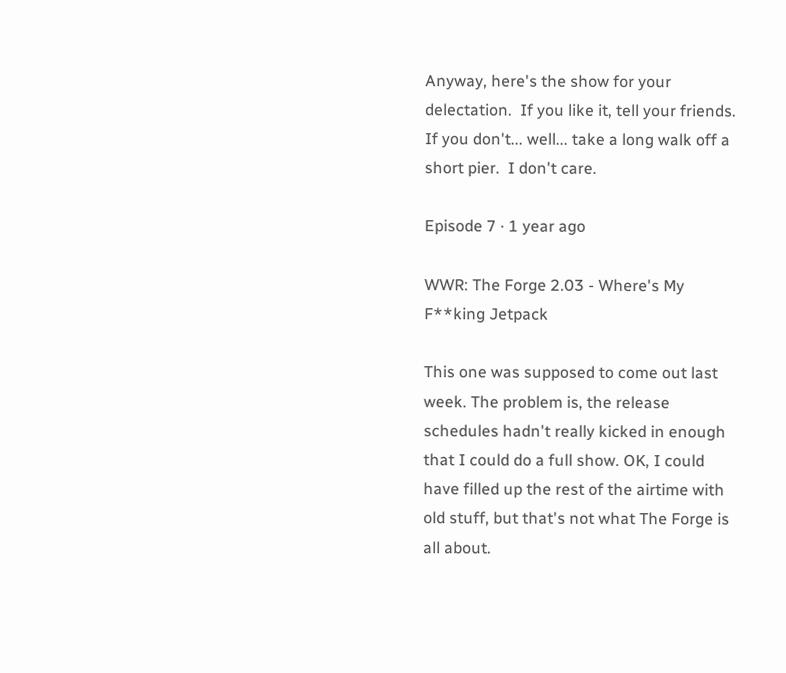Anyway, here's the show for your delectation.  If you like it, tell your friends.  If you don't... well... take a long walk off a short pier.  I don't care.

Episode 7 · 1 year ago

WWR: The Forge 2.03 - Where's My F**king Jetpack

This one was supposed to come out last week. The problem is, the release schedules hadn't really kicked in enough that I could do a full show. OK, I could have filled up the rest of the airtime with old stuff, but that's not what The Forge is all about.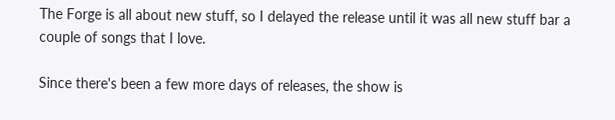The Forge is all about new stuff, so I delayed the release until it was all new stuff bar a couple of songs that I love.

Since there's been a few more days of releases, the show is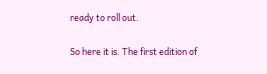ready to roll out.

So here it is. The first edition of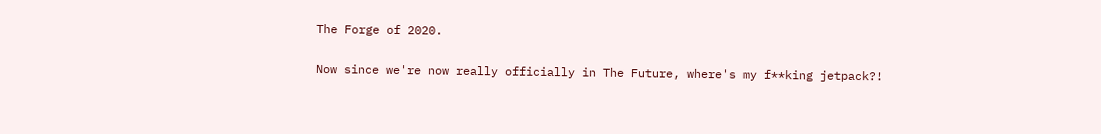The Forge of 2020.

Now since we're now really officially in The Future, where's my f**king jetpack?!